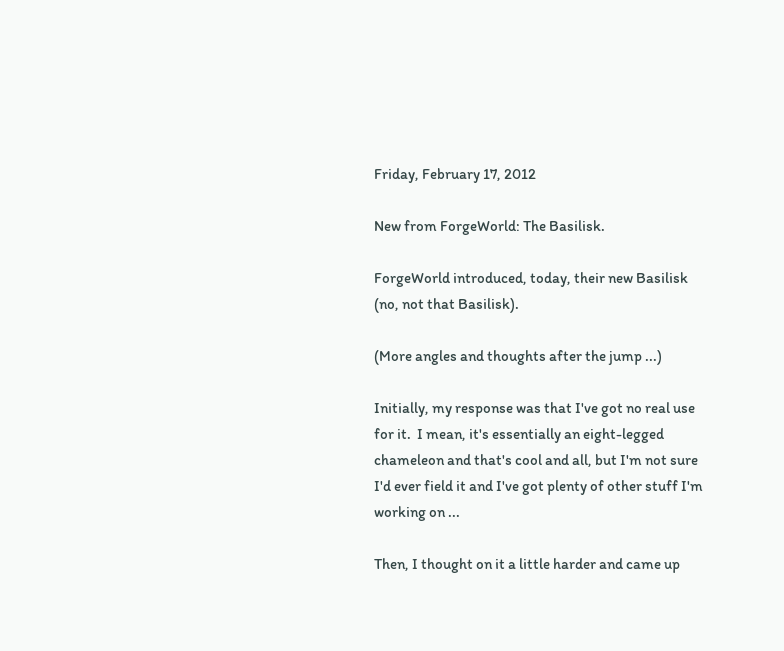Friday, February 17, 2012

New from ForgeWorld: The Basilisk.

ForgeWorld introduced, today, their new Basilisk (no, not that Basilisk).

(More angles and thoughts after the jump ...)

Initially, my response was that I've got no real use for it.  I mean, it's essentially an eight-legged chameleon and that's cool and all, but I'm not sure I'd ever field it and I've got plenty of other stuff I'm working on ...

Then, I thought on it a little harder and came up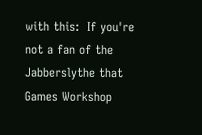with this:  If you're not a fan of the Jabberslythe that Games Workshop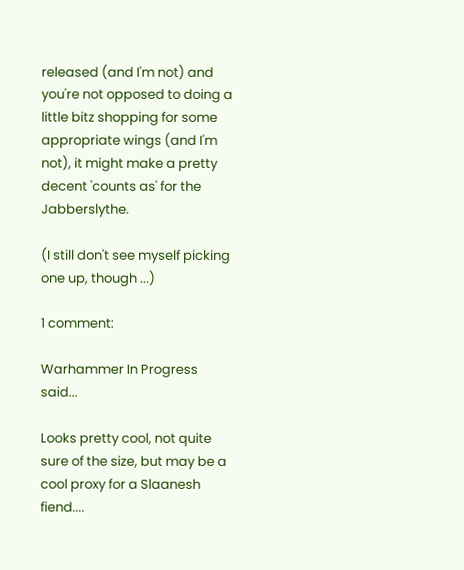released (and I'm not) and you're not opposed to doing a little bitz shopping for some appropriate wings (and I'm not), it might make a pretty decent 'counts as' for the Jabberslythe.

(I still don't see myself picking one up, though ...)

1 comment:

Warhammer In Progress said...

Looks pretty cool, not quite sure of the size, but may be a cool proxy for a Slaanesh fiend....